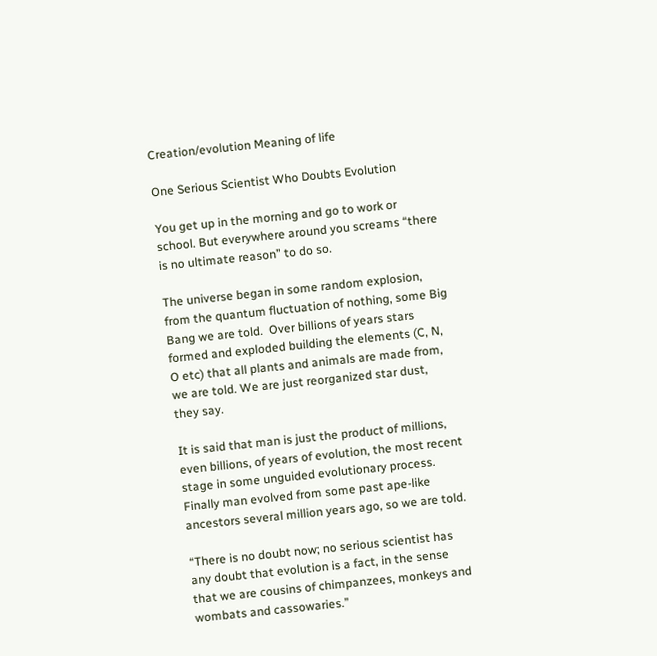Creation/evolution Meaning of life

One Serious Scientist Who Doubts Evolution

You get up in the morning and go to work or school. But everywhere around you screams “there is no ultimate reason” to do so.

The universe began in some random explosion, from the quantum fluctuation of nothing, some Big Bang we are told.  Over billions of years stars formed and exploded building the elements (C, N, O etc) that all plants and animals are made from, we are told. We are just reorganized star dust, they say.

It is said that man is just the product of millions, even billions, of years of evolution, the most recent stage in some unguided evolutionary process.  Finally man evolved from some past ape-like ancestors several million years ago, so we are told.

“There is no doubt now; no serious scientist has any doubt that evolution is a fact, in the sense that we are cousins of chimpanzees, monkeys and wombats and cassowaries.”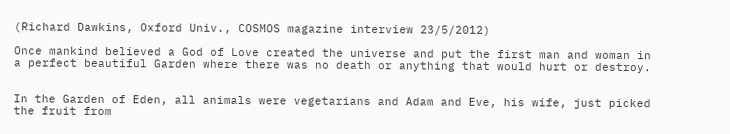(Richard Dawkins, Oxford Univ., COSMOS magazine interview 23/5/2012)

Once mankind believed a God of Love created the universe and put the first man and woman in a perfect beautiful Garden where there was no death or anything that would hurt or destroy.


In the Garden of Eden, all animals were vegetarians and Adam and Eve, his wife, just picked the fruit from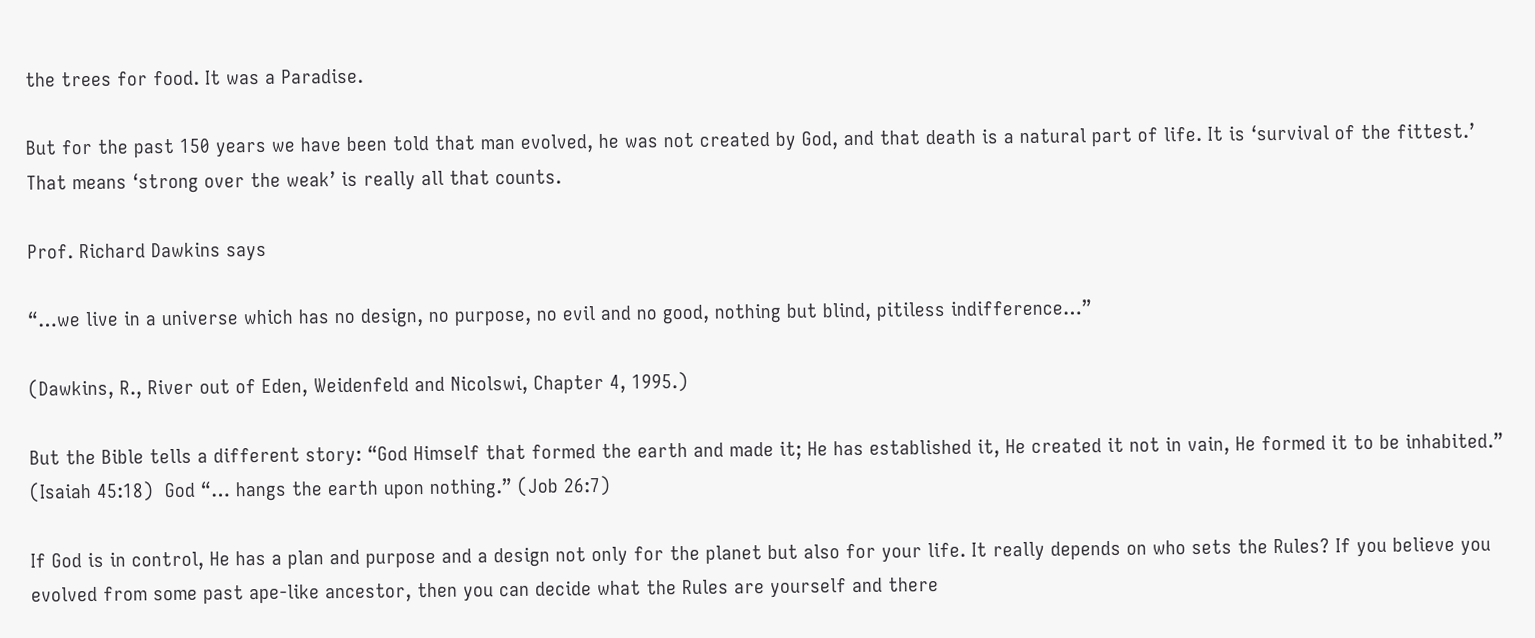the trees for food. It was a Paradise.

But for the past 150 years we have been told that man evolved, he was not created by God, and that death is a natural part of life. It is ‘survival of the fittest.’  That means ‘strong over the weak’ is really all that counts.

Prof. Richard Dawkins says

“…we live in a universe which has no design, no purpose, no evil and no good, nothing but blind, pitiless indifference…”

(Dawkins, R., River out of Eden, Weidenfeld and Nicolswi, Chapter 4, 1995.)

But the Bible tells a different story: “God Himself that formed the earth and made it; He has established it, He created it not in vain, He formed it to be inhabited.”  (Isaiah 45:18)  God “… hangs the earth upon nothing.” (Job 26:7)

If God is in control, He has a plan and purpose and a design not only for the planet but also for your life. It really depends on who sets the Rules? If you believe you evolved from some past ape-like ancestor, then you can decide what the Rules are yourself and there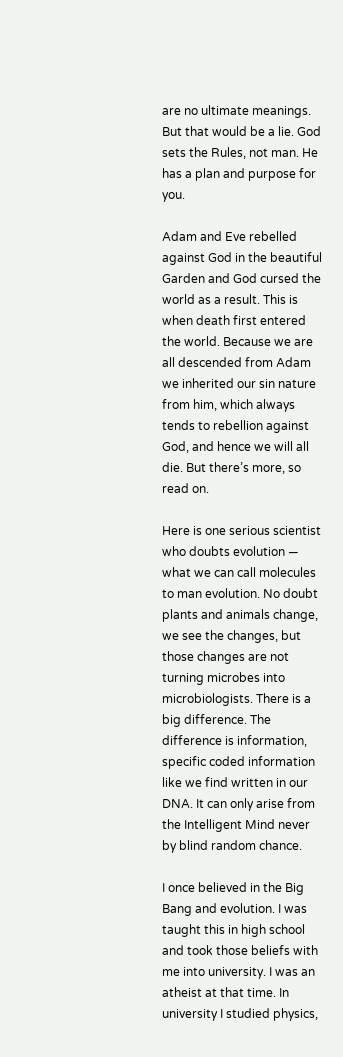are no ultimate meanings. But that would be a lie. God sets the Rules, not man. He has a plan and purpose for you.

Adam and Eve rebelled against God in the beautiful Garden and God cursed the world as a result. This is when death first entered the world. Because we are all descended from Adam we inherited our sin nature from him, which always tends to rebellion against God, and hence we will all die. But there’s more, so read on.

Here is one serious scientist who doubts evolution — what we can call molecules to man evolution. No doubt plants and animals change, we see the changes, but those changes are not turning microbes into microbiologists. There is a big difference. The difference is information, specific coded information like we find written in our DNA. It can only arise from the Intelligent Mind never by blind random chance.

I once believed in the Big Bang and evolution. I was taught this in high school and took those beliefs with me into university. I was an atheist at that time. In university I studied physics,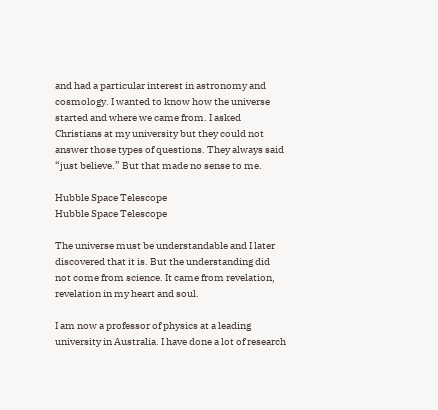and had a particular interest in astronomy and cosmology. I wanted to know how the universe started and where we came from. I asked Christians at my university but they could not answer those types of questions. They always said “just believe.” But that made no sense to me.

Hubble Space Telescope
Hubble Space Telescope

The universe must be understandable and I later discovered that it is. But the understanding did not come from science. It came from revelation, revelation in my heart and soul.

I am now a professor of physics at a leading university in Australia. I have done a lot of research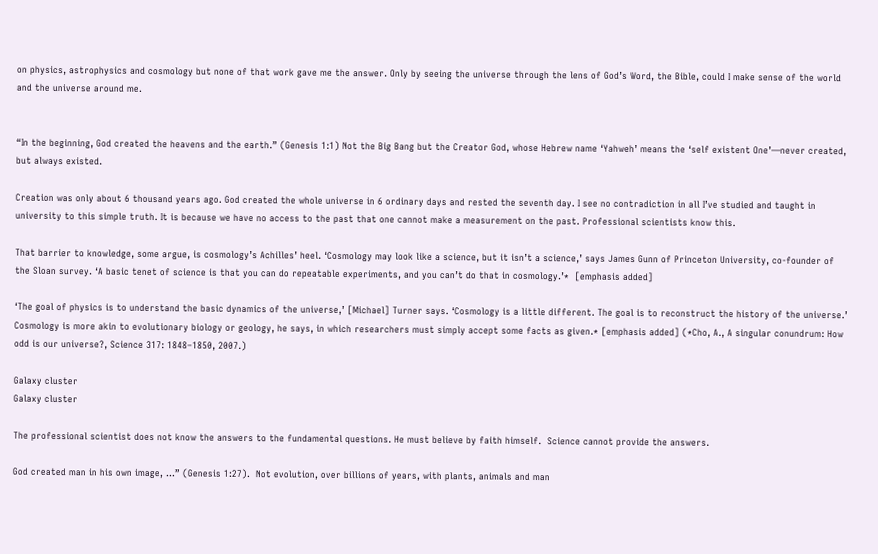on physics, astrophysics and cosmology but none of that work gave me the answer. Only by seeing the universe through the lens of God’s Word, the Bible, could I make sense of the world and the universe around me.


“In the beginning, God created the heavens and the earth.” (Genesis 1:1) Not the Big Bang but the Creator God, whose Hebrew name ‘Yahweh’ means the ‘self existent One’—never created, but always existed.

Creation was only about 6 thousand years ago. God created the whole universe in 6 ordinary days and rested the seventh day. I see no contradiction in all I’ve studied and taught in university to this simple truth. It is because we have no access to the past that one cannot make a measurement on the past. Professional scientists know this.

That barrier to knowledge, some argue, is cosmology’s Achilles’ heel. ‘Cosmology may look like a science, but it isn’t a science,’ says James Gunn of Princeton University, co-founder of the Sloan survey. ‘A basic tenet of science is that you can do repeatable experiments, and you can’t do that in cosmology.’*  [emphasis added]

‘The goal of physics is to understand the basic dynamics of the universe,’ [Michael] Turner says. ‘Cosmology is a little different. The goal is to reconstruct the history of the universe.’ Cosmology is more akin to evolutionary biology or geology, he says, in which researchers must simply accept some facts as given.* [emphasis added] (*Cho, A., A singular conundrum: How odd is our universe?, Science 317: 1848–1850, 2007.)

Galaxy cluster
Galaxy cluster

The professional scientist does not know the answers to the fundamental questions. He must believe by faith himself.  Science cannot provide the answers.

God created man in his own image, ...” (Genesis 1:27).  Not evolution, over billions of years, with plants, animals and man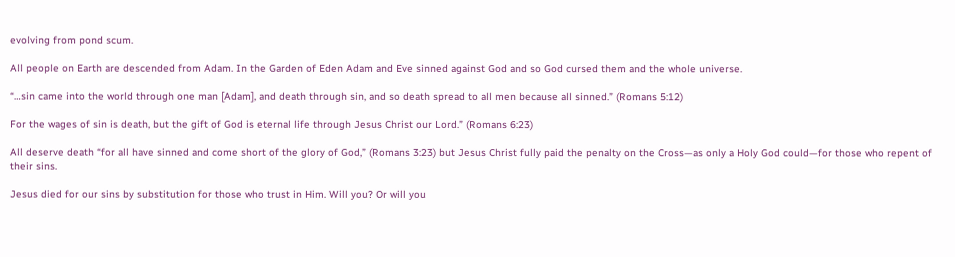evolving from pond scum.

All people on Earth are descended from Adam. In the Garden of Eden Adam and Eve sinned against God and so God cursed them and the whole universe.

“…sin came into the world through one man [Adam], and death through sin, and so death spread to all men because all sinned.” (Romans 5:12)

For the wages of sin is death, but the gift of God is eternal life through Jesus Christ our Lord.” (Romans 6:23)

All deserve death “for all have sinned and come short of the glory of God,” (Romans 3:23) but Jesus Christ fully paid the penalty on the Cross—as only a Holy God could—for those who repent of their sins.

Jesus died for our sins by substitution for those who trust in Him. Will you? Or will you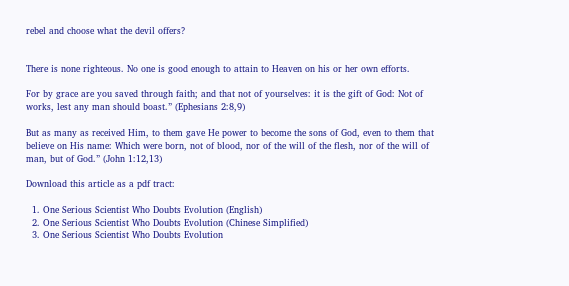rebel and choose what the devil offers?


There is none righteous. No one is good enough to attain to Heaven on his or her own efforts.

For by grace are you saved through faith; and that not of yourselves: it is the gift of God: Not of works, lest any man should boast.” (Ephesians 2:8,9)

But as many as received Him, to them gave He power to become the sons of God, even to them that believe on His name: Which were born, not of blood, nor of the will of the flesh, nor of the will of man, but of God.” (John 1:12,13)

Download this article as a pdf tract:

  1. One Serious Scientist Who Doubts Evolution (English)
  2. One Serious Scientist Who Doubts Evolution (Chinese Simplified)
  3. One Serious Scientist Who Doubts Evolution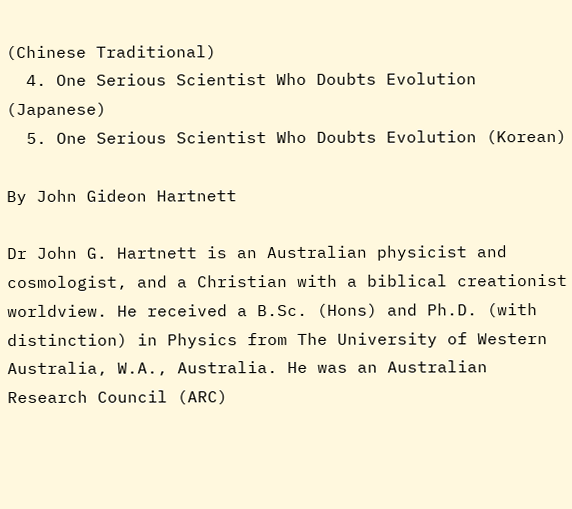(Chinese Traditional)
  4. One Serious Scientist Who Doubts Evolution (Japanese)
  5. One Serious Scientist Who Doubts Evolution (Korean)

By John Gideon Hartnett

Dr John G. Hartnett is an Australian physicist and cosmologist, and a Christian with a biblical creationist worldview. He received a B.Sc. (Hons) and Ph.D. (with distinction) in Physics from The University of Western Australia, W.A., Australia. He was an Australian Research Council (ARC)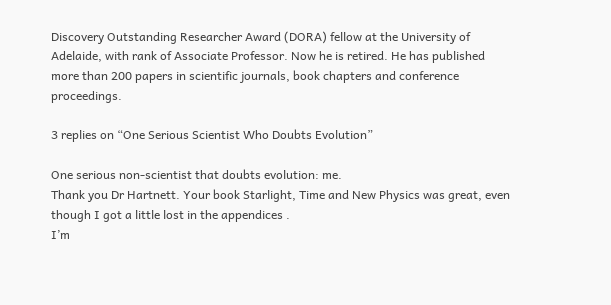Discovery Outstanding Researcher Award (DORA) fellow at the University of Adelaide, with rank of Associate Professor. Now he is retired. He has published more than 200 papers in scientific journals, book chapters and conference proceedings.

3 replies on “One Serious Scientist Who Doubts Evolution”

One serious non-scientist that doubts evolution: me.
Thank you Dr Hartnett. Your book Starlight, Time and New Physics was great, even though I got a little lost in the appendices .
I’m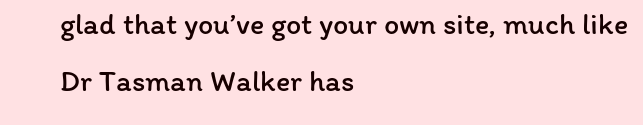glad that you’ve got your own site, much like Dr Tasman Walker has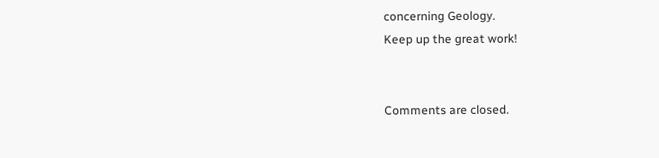concerning Geology.
Keep up the great work!


Comments are closed.